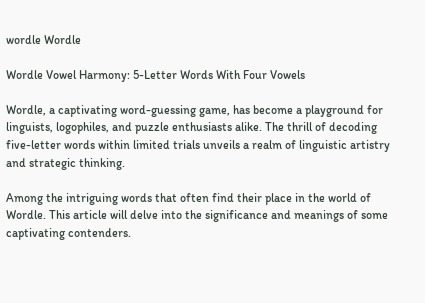wordle Wordle

Wordle Vowel Harmony: 5-Letter Words With Four Vowels

Wordle, a captivating word-guessing game, has become a playground for linguists, logophiles, and puzzle enthusiasts alike. The thrill of decoding five-letter words within limited trials unveils a realm of linguistic artistry and strategic thinking.

Among the intriguing words that often find their place in the world of Wordle. This article will delve into the significance and meanings of some captivating contenders.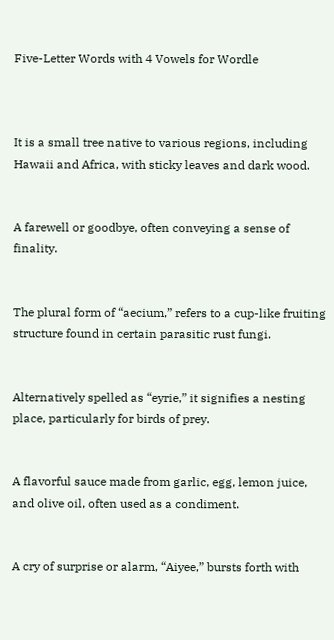Five-Letter Words with 4 Vowels for Wordle



It is a small tree native to various regions, including Hawaii and Africa, with sticky leaves and dark wood.


A farewell or goodbye, often conveying a sense of finality.


The plural form of “aecium,” refers to a cup-like fruiting structure found in certain parasitic rust fungi.


Alternatively spelled as “eyrie,” it signifies a nesting place, particularly for birds of prey.


A flavorful sauce made from garlic, egg, lemon juice, and olive oil, often used as a condiment.


A cry of surprise or alarm, “Aiyee,” bursts forth with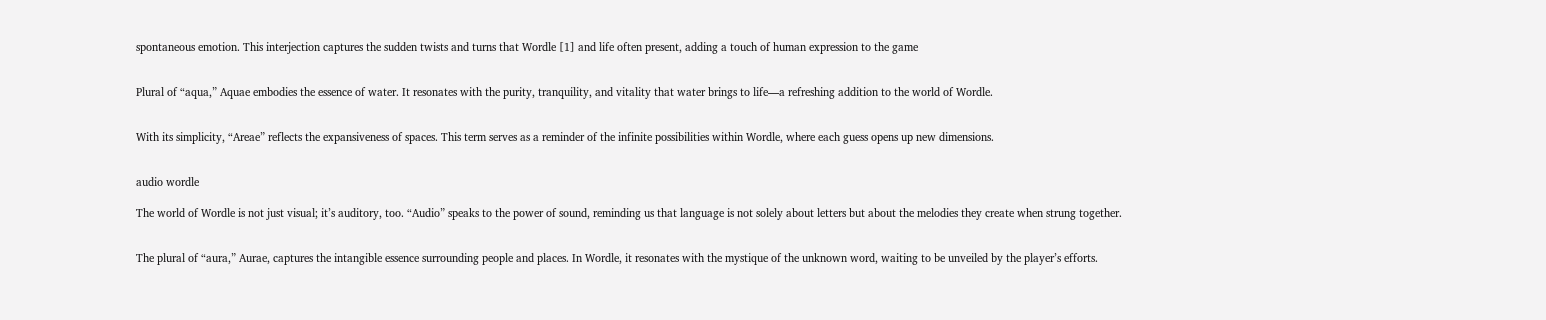spontaneous emotion. This interjection captures the sudden twists and turns that Wordle [1] and life often present, adding a touch of human expression to the game


Plural of “aqua,” Aquae embodies the essence of water. It resonates with the purity, tranquility, and vitality that water brings to life—a refreshing addition to the world of Wordle.


With its simplicity, “Areae” reflects the expansiveness of spaces. This term serves as a reminder of the infinite possibilities within Wordle, where each guess opens up new dimensions.


audio wordle

The world of Wordle is not just visual; it’s auditory, too. “Audio” speaks to the power of sound, reminding us that language is not solely about letters but about the melodies they create when strung together.


The plural of “aura,” Aurae, captures the intangible essence surrounding people and places. In Wordle, it resonates with the mystique of the unknown word, waiting to be unveiled by the player’s efforts.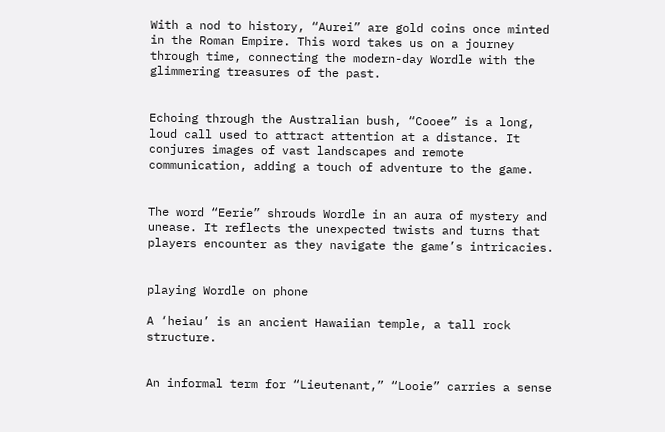With a nod to history, “Aurei” are gold coins once minted in the Roman Empire. This word takes us on a journey through time, connecting the modern-day Wordle with the glimmering treasures of the past.


Echoing through the Australian bush, “Cooee” is a long, loud call used to attract attention at a distance. It conjures images of vast landscapes and remote communication, adding a touch of adventure to the game.


The word “Eerie” shrouds Wordle in an aura of mystery and unease. It reflects the unexpected twists and turns that players encounter as they navigate the game’s intricacies.


playing Wordle on phone

A ‘heiau’ is an ancient Hawaiian temple, a tall rock structure.


An informal term for “Lieutenant,” “Looie” carries a sense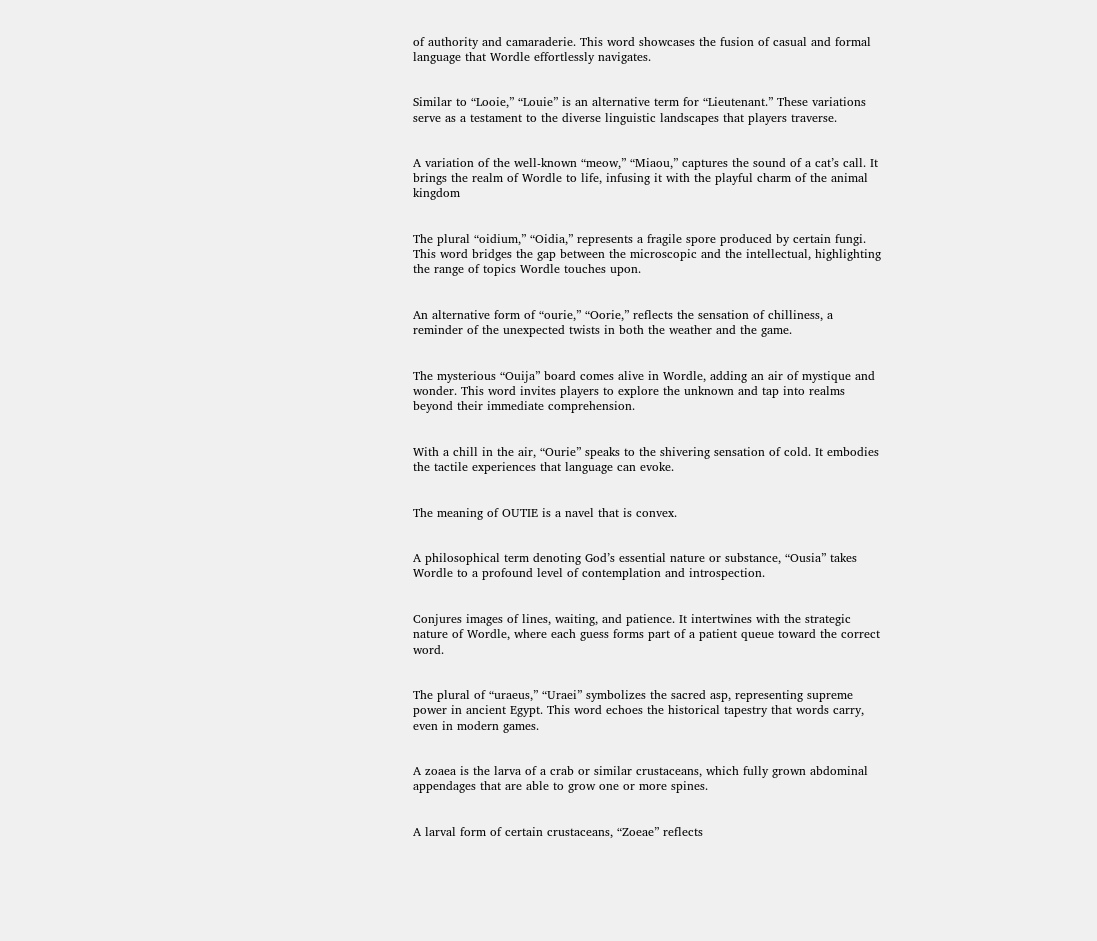of authority and camaraderie. This word showcases the fusion of casual and formal language that Wordle effortlessly navigates.


Similar to “Looie,” “Louie” is an alternative term for “Lieutenant.” These variations serve as a testament to the diverse linguistic landscapes that players traverse.


A variation of the well-known “meow,” “Miaou,” captures the sound of a cat’s call. It brings the realm of Wordle to life, infusing it with the playful charm of the animal kingdom


The plural “oidium,” “Oidia,” represents a fragile spore produced by certain fungi. This word bridges the gap between the microscopic and the intellectual, highlighting the range of topics Wordle touches upon.


An alternative form of “ourie,” “Oorie,” reflects the sensation of chilliness, a reminder of the unexpected twists in both the weather and the game.


The mysterious “Ouija” board comes alive in Wordle, adding an air of mystique and wonder. This word invites players to explore the unknown and tap into realms beyond their immediate comprehension.


With a chill in the air, “Ourie” speaks to the shivering sensation of cold. It embodies the tactile experiences that language can evoke.


The meaning of OUTIE is a navel that is convex.


A philosophical term denoting God’s essential nature or substance, “Ousia” takes Wordle to a profound level of contemplation and introspection.


Conjures images of lines, waiting, and patience. It intertwines with the strategic nature of Wordle, where each guess forms part of a patient queue toward the correct word.


The plural of “uraeus,” “Uraei” symbolizes the sacred asp, representing supreme power in ancient Egypt. This word echoes the historical tapestry that words carry, even in modern games.


A zoaea is the larva of a crab or similar crustaceans, which fully grown abdominal appendages that are able to grow one or more spines.


A larval form of certain crustaceans, “Zoeae” reflects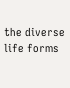the diverse life forms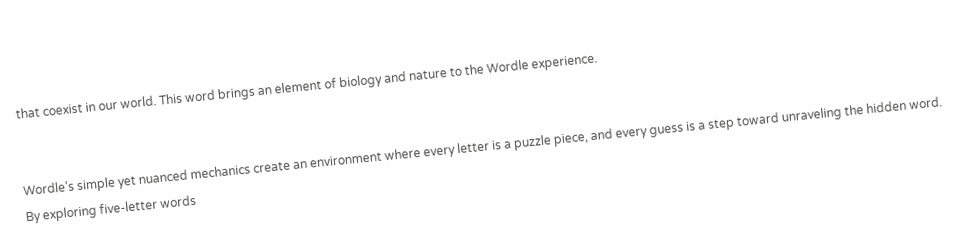that coexist in our world. This word brings an element of biology and nature to the Wordle experience.


Wordle’s simple yet nuanced mechanics create an environment where every letter is a puzzle piece, and every guess is a step toward unraveling the hidden word. By exploring five-letter words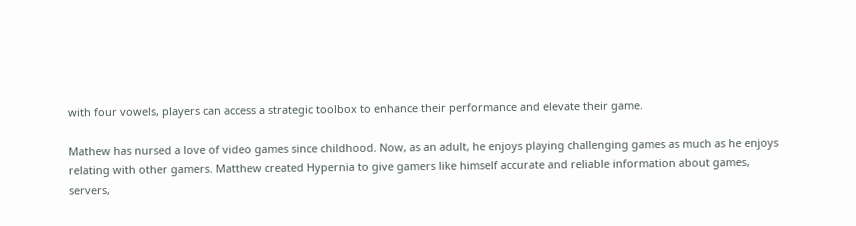with four vowels, players can access a strategic toolbox to enhance their performance and elevate their game.

Mathew has nursed a love of video games since childhood. Now, as an adult, he enjoys playing challenging games as much as he enjoys relating with other gamers. Matthew created Hypernia to give gamers like himself accurate and reliable information about games, servers,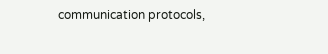communication protocols,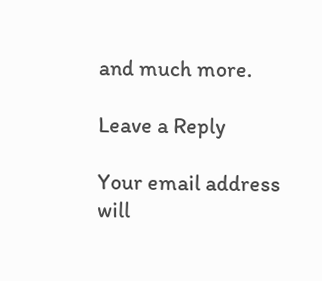and much more.

Leave a Reply

Your email address will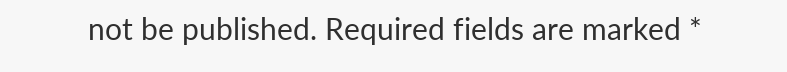not be published. Required fields are marked *